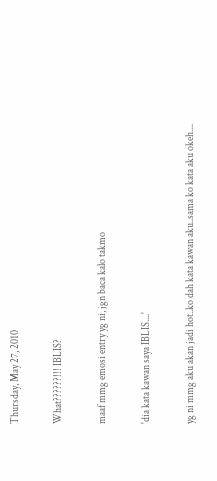Thursday, May 27, 2010

What??????!!! IBLIS?

maaf mmg emosi entry yg ni, jgn baca kalo takmo

'dia kata kawan saya IBLIS....'

yg ni mmg aku akan jadi hot..ko dah kata kawan aku..sama ko kata aku okeh....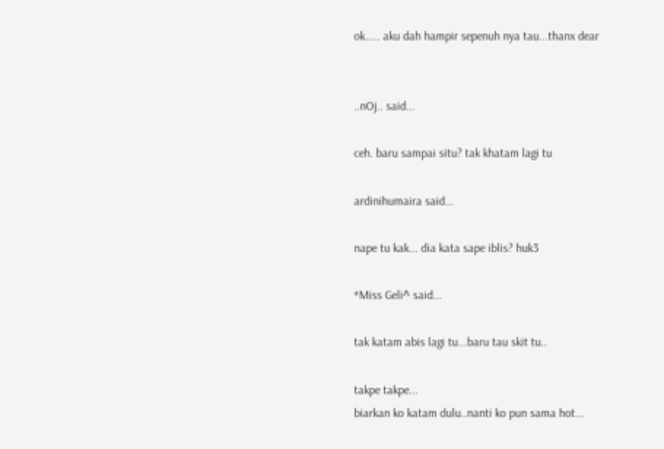ok..... aku dah hampir sepenuh nya tau...thanx dear


..nOj.. said...

ceh. baru sampai situ? tak khatam lagi tu

ardinihumaira said...

nape tu kak... dia kata sape iblis? huk3

*Miss Geli^ said...

tak katam abis lagi tu...baru tau skit tu..

takpe takpe...
biarkan ko katam dulu..nanti ko pun sama hot...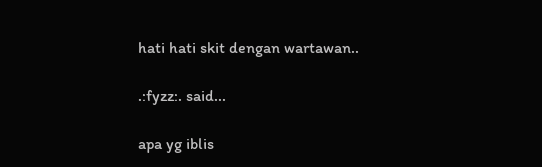hati hati skit dengan wartawan..

.:fyzz:. said...

apa yg iblis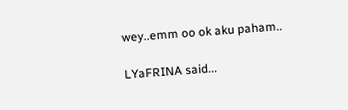wey..emm oo ok aku paham..

LYaFRINA said...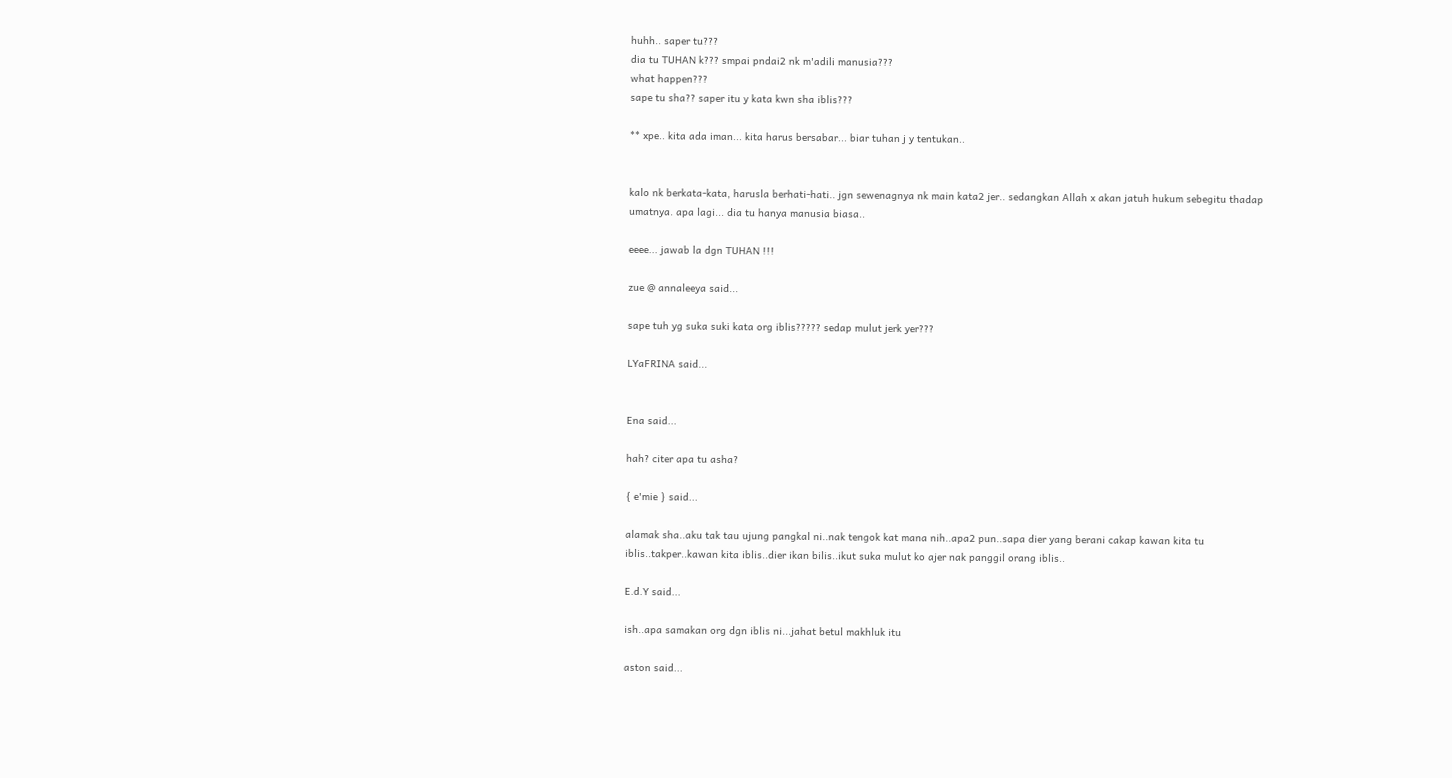huhh.. saper tu???
dia tu TUHAN k??? smpai pndai2 nk m'adili manusia???
what happen???
sape tu sha?? saper itu y kata kwn sha iblis???

** xpe.. kita ada iman... kita harus bersabar... biar tuhan j y tentukan..


kalo nk berkata-kata, harusla berhati-hati.. jgn sewenagnya nk main kata2 jer.. sedangkan Allah x akan jatuh hukum sebegitu thadap umatnya. apa lagi... dia tu hanya manusia biasa..

eeee... jawab la dgn TUHAN !!!

zue @ annaleeya said...

sape tuh yg suka suki kata org iblis????? sedap mulut jerk yer???

LYaFRINA said...


Ena said...

hah? citer apa tu asha?

{ e'mie } said...

alamak sha..aku tak tau ujung pangkal ni..nak tengok kat mana nih..apa2 pun..sapa dier yang berani cakap kawan kita tu iblis..takper..kawan kita iblis..dier ikan bilis..ikut suka mulut ko ajer nak panggil orang iblis..

E.d.Y said...

ish..apa samakan org dgn iblis ni...jahat betul makhluk itu

aston said...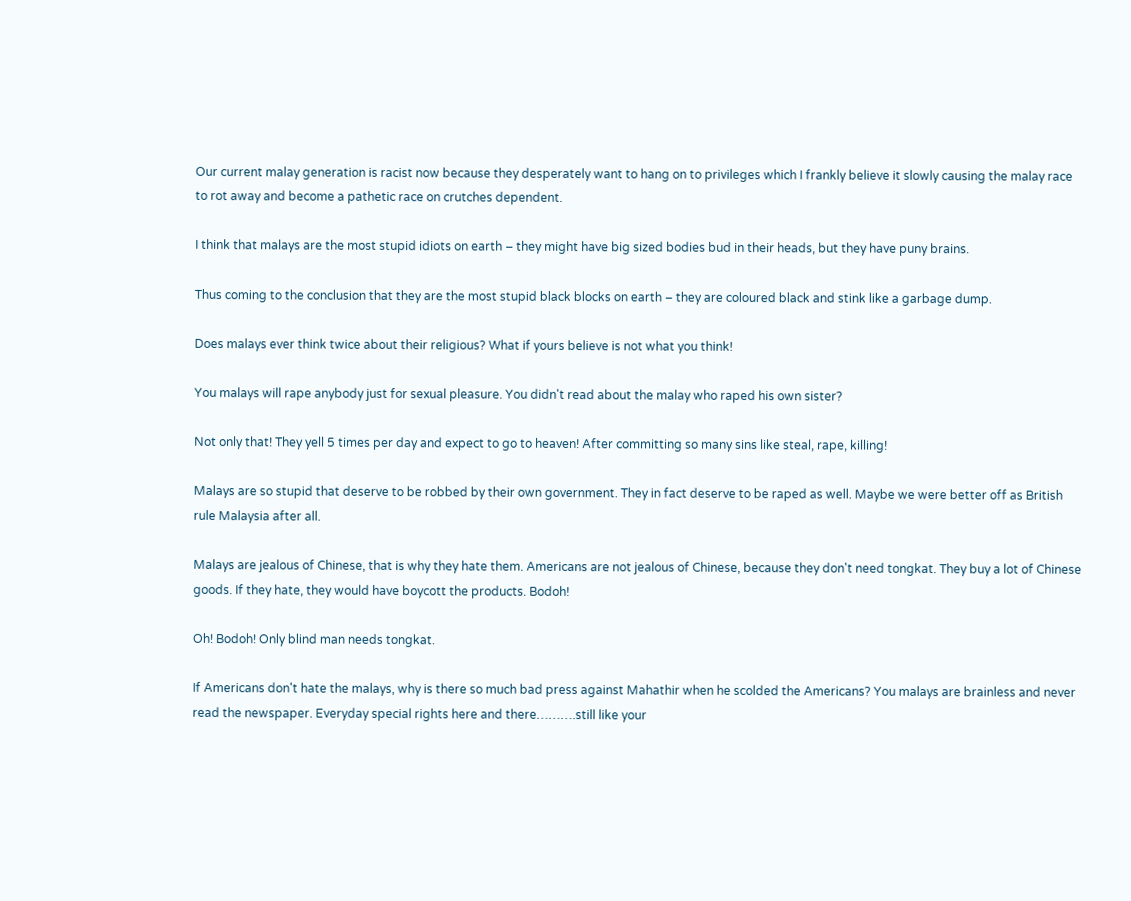Our current malay generation is racist now because they desperately want to hang on to privileges which I frankly believe it slowly causing the malay race to rot away and become a pathetic race on crutches dependent.

I think that malays are the most stupid idiots on earth – they might have big sized bodies bud in their heads, but they have puny brains.

Thus coming to the conclusion that they are the most stupid black blocks on earth – they are coloured black and stink like a garbage dump.

Does malays ever think twice about their religious? What if yours believe is not what you think!

You malays will rape anybody just for sexual pleasure. You didn't read about the malay who raped his own sister?

Not only that! They yell 5 times per day and expect to go to heaven! After committing so many sins like steal, rape, killing!

Malays are so stupid that deserve to be robbed by their own government. They in fact deserve to be raped as well. Maybe we were better off as British rule Malaysia after all.

Malays are jealous of Chinese, that is why they hate them. Americans are not jealous of Chinese, because they don't need tongkat. They buy a lot of Chinese goods. If they hate, they would have boycott the products. Bodoh!

Oh! Bodoh! Only blind man needs tongkat.

If Americans don't hate the malays, why is there so much bad press against Mahathir when he scolded the Americans? You malays are brainless and never read the newspaper. Everyday special rights here and there……….still like your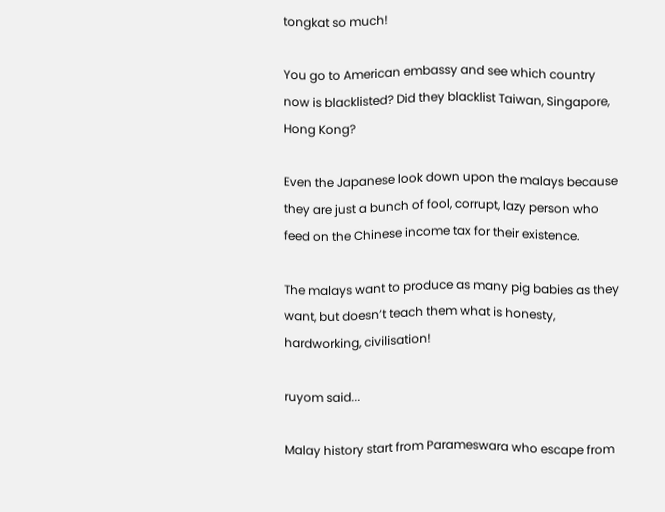tongkat so much!

You go to American embassy and see which country now is blacklisted? Did they blacklist Taiwan, Singapore, Hong Kong?

Even the Japanese look down upon the malays because they are just a bunch of fool, corrupt, lazy person who feed on the Chinese income tax for their existence.

The malays want to produce as many pig babies as they want, but doesn’t teach them what is honesty, hardworking, civilisation!

ruyom said...

Malay history start from Parameswara who escape from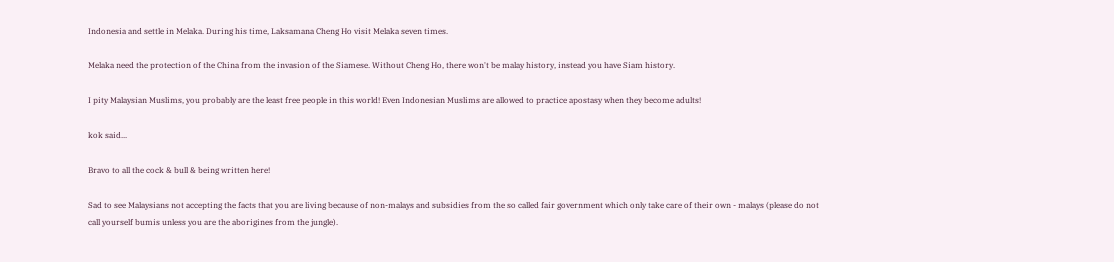Indonesia and settle in Melaka. During his time, Laksamana Cheng Ho visit Melaka seven times.

Melaka need the protection of the China from the invasion of the Siamese. Without Cheng Ho, there won't be malay history, instead you have Siam history.

I pity Malaysian Muslims, you probably are the least free people in this world! Even Indonesian Muslims are allowed to practice apostasy when they become adults!

kok said...

Bravo to all the cock & bull & being written here!

Sad to see Malaysians not accepting the facts that you are living because of non-malays and subsidies from the so called fair government which only take care of their own - malays (please do not call yourself bumis unless you are the aborigines from the jungle).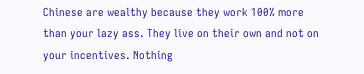Chinese are wealthy because they work 100% more than your lazy ass. They live on their own and not on your incentives. Nothing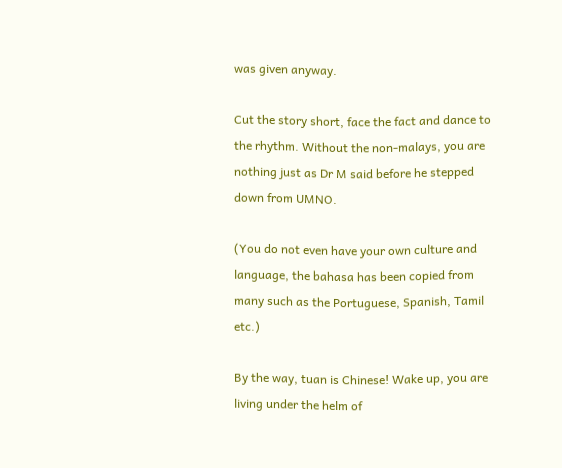was given anyway.

Cut the story short, face the fact and dance to the rhythm. Without the non-malays, you are nothing just as Dr M said before he stepped down from UMNO.

(You do not even have your own culture and language, the bahasa has been copied from many such as the Portuguese, Spanish, Tamil etc.)

By the way, tuan is Chinese! Wake up, you are living under the helm of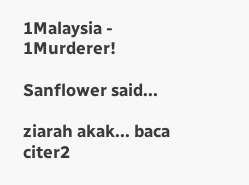1Malaysia - 1Murderer!

Sanflower said...

ziarah akak... baca citer2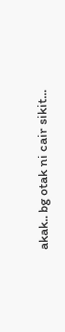akak.. bg otak ni cair sikit...